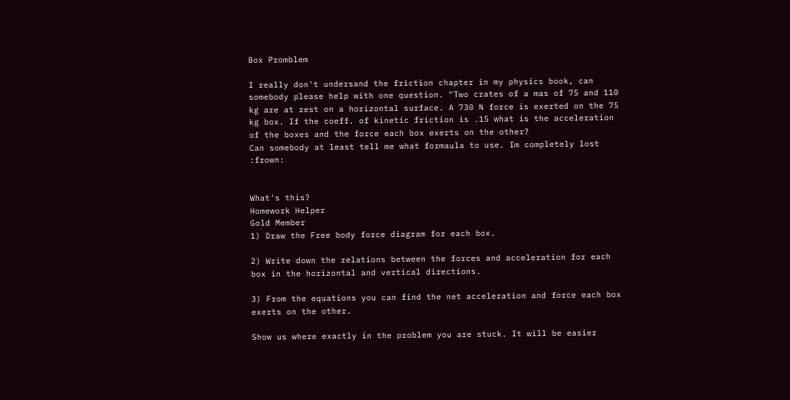Box Promblem

I really don't undersand the friction chapter in my physics book, can somebody please help with one question. "Two crates of a mas of 75 and 110 kg are at rest on a horizontal surface. A 730 N force is exerted on the 75 kg box. If the coeff. of kinetic friction is .15 what is the acceleration of the boxes and the force each box exerts on the other?
Can somebody at least tell me what formaula to use. Im completely lost :frown:


What's this?
Homework Helper
Gold Member
1) Draw the Free body force diagram for each box.

2) Write down the relations between the forces and acceleration for each box in the horizontal and vertical directions.

3) From the equations you can find the net acceleration and force each box exerts on the other.

Show us where exactly in the problem you are stuck. It will be easier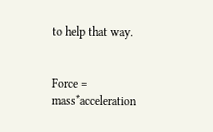to help that way.


Force = mass*acceleration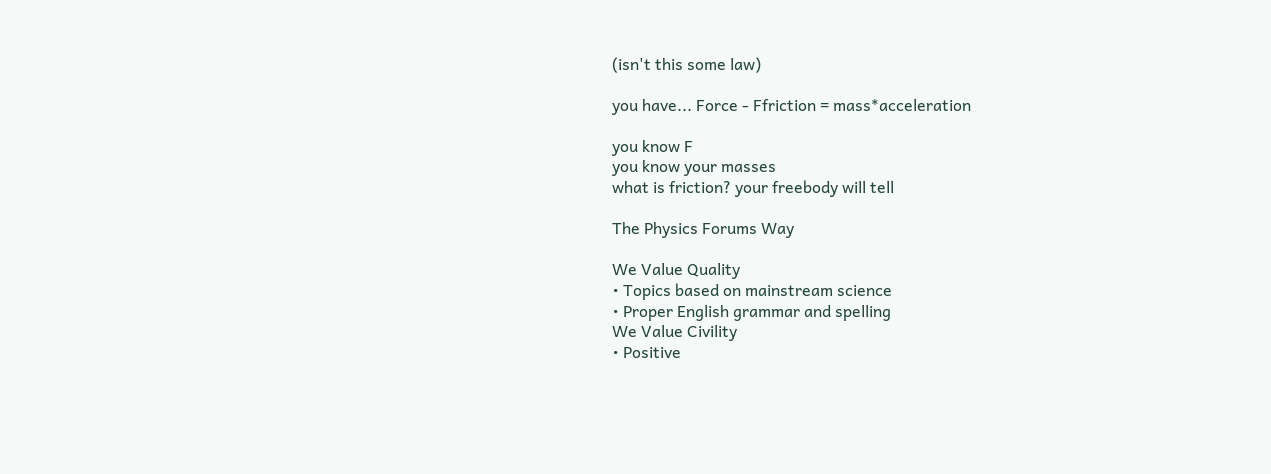(isn't this some law)

you have... Force - Ffriction = mass*acceleration

you know F
you know your masses
what is friction? your freebody will tell

The Physics Forums Way

We Value Quality
• Topics based on mainstream science
• Proper English grammar and spelling
We Value Civility
• Positive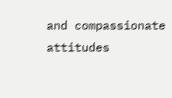and compassionate attitudes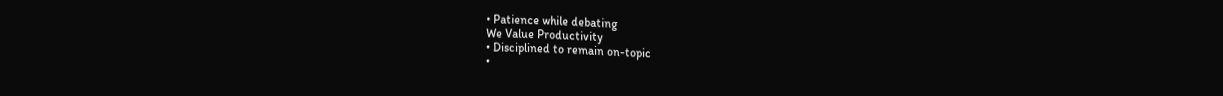• Patience while debating
We Value Productivity
• Disciplined to remain on-topic
•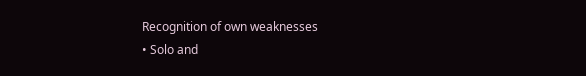Recognition of own weaknesses
• Solo and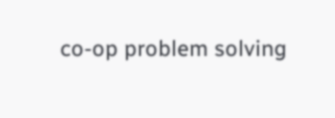co-op problem solving